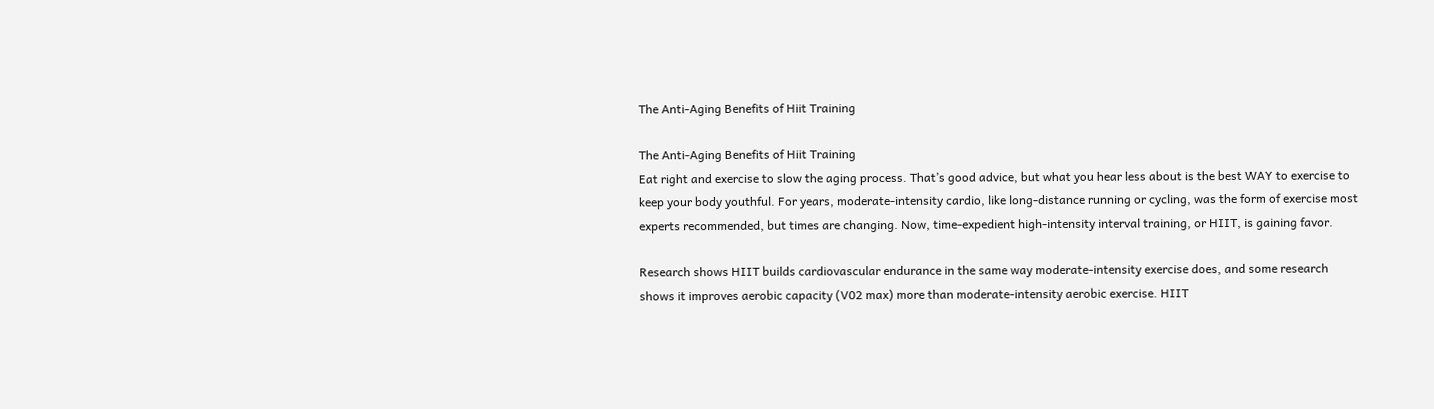The Anti-Aging Benefits of Hiit Training

The Anti-Aging Benefits of Hiit Training
Eat right and exercise to slow the aging process. That’s good advice, but what you hear less about is the best WAY to exercise to keep your body youthful. For years, moderate-intensity cardio, like long-distance running or cycling, was the form of exercise most experts recommended, but times are changing. Now, time-expedient high-intensity interval training, or HIIT, is gaining favor.

Research shows HIIT builds cardiovascular endurance in the same way moderate-intensity exercise does, and some research shows it improves aerobic capacity (V02 max) more than moderate-intensity aerobic exercise. HIIT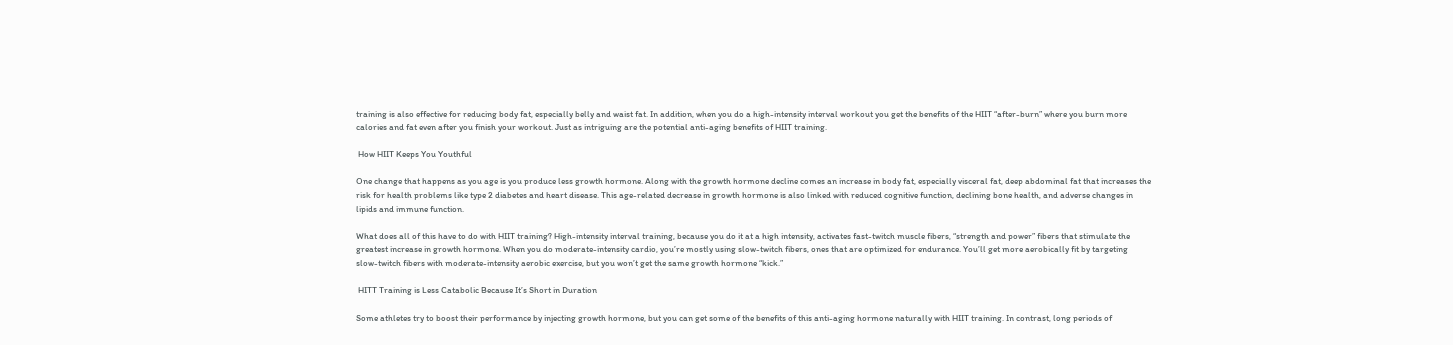training is also effective for reducing body fat, especially belly and waist fat. In addition, when you do a high-intensity interval workout you get the benefits of the HIIT “after-burn” where you burn more calories and fat even after you finish your workout. Just as intriguing are the potential anti-aging benefits of HIIT training.

 How HIIT Keeps You Youthful

One change that happens as you age is you produce less growth hormone. Along with the growth hormone decline comes an increase in body fat, especially visceral fat, deep abdominal fat that increases the risk for health problems like type 2 diabetes and heart disease. This age-related decrease in growth hormone is also linked with reduced cognitive function, declining bone health, and adverse changes in lipids and immune function.

What does all of this have to do with HIIT training? High-intensity interval training, because you do it at a high intensity, activates fast-twitch muscle fibers, “strength and power” fibers that stimulate the greatest increase in growth hormone. When you do moderate-intensity cardio, you’re mostly using slow-twitch fibers, ones that are optimized for endurance. You’ll get more aerobically fit by targeting slow-twitch fibers with moderate-intensity aerobic exercise, but you won’t get the same growth hormone “kick.”

 HITT Training is Less Catabolic Because It’s Short in Duration

Some athletes try to boost their performance by injecting growth hormone, but you can get some of the benefits of this anti-aging hormone naturally with HIIT training. In contrast, long periods of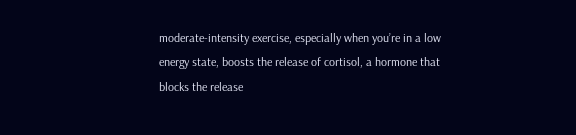moderate-intensity exercise, especially when you’re in a low energy state, boosts the release of cortisol, a hormone that blocks the release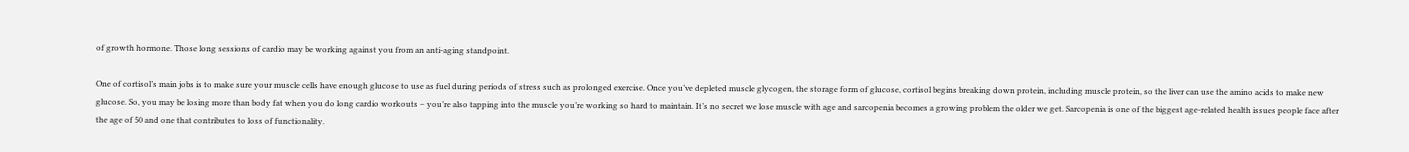of growth hormone. Those long sessions of cardio may be working against you from an anti-aging standpoint.

One of cortisol’s main jobs is to make sure your muscle cells have enough glucose to use as fuel during periods of stress such as prolonged exercise. Once you’ve depleted muscle glycogen, the storage form of glucose, cortisol begins breaking down protein, including muscle protein, so the liver can use the amino acids to make new glucose. So, you may be losing more than body fat when you do long cardio workouts – you’re also tapping into the muscle you’re working so hard to maintain. It’s no secret we lose muscle with age and sarcopenia becomes a growing problem the older we get. Sarcopenia is one of the biggest age-related health issues people face after the age of 50 and one that contributes to loss of functionality.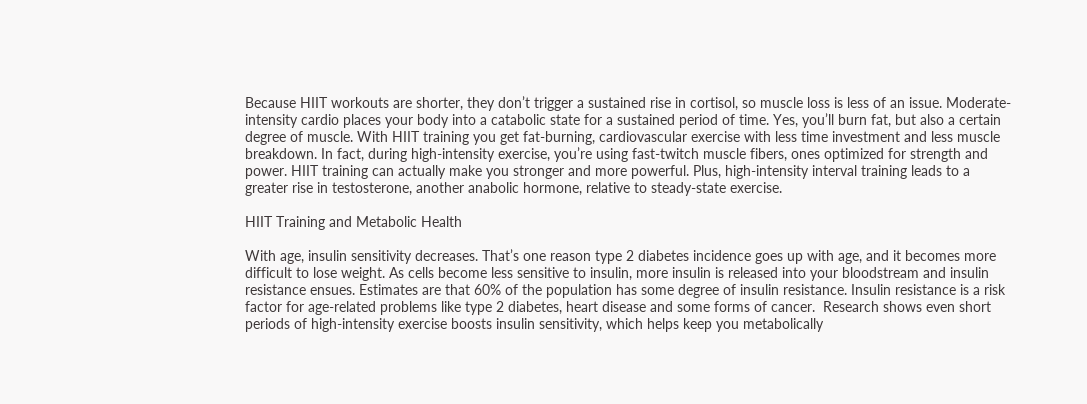Because HIIT workouts are shorter, they don’t trigger a sustained rise in cortisol, so muscle loss is less of an issue. Moderate-intensity cardio places your body into a catabolic state for a sustained period of time. Yes, you’ll burn fat, but also a certain degree of muscle. With HIIT training you get fat-burning, cardiovascular exercise with less time investment and less muscle breakdown. In fact, during high-intensity exercise, you’re using fast-twitch muscle fibers, ones optimized for strength and power. HIIT training can actually make you stronger and more powerful. Plus, high-intensity interval training leads to a greater rise in testosterone, another anabolic hormone, relative to steady-state exercise.

HIIT Training and Metabolic Health

With age, insulin sensitivity decreases. That’s one reason type 2 diabetes incidence goes up with age, and it becomes more difficult to lose weight. As cells become less sensitive to insulin, more insulin is released into your bloodstream and insulin resistance ensues. Estimates are that 60% of the population has some degree of insulin resistance. Insulin resistance is a risk factor for age-related problems like type 2 diabetes, heart disease and some forms of cancer.  Research shows even short periods of high-intensity exercise boosts insulin sensitivity, which helps keep you metabolically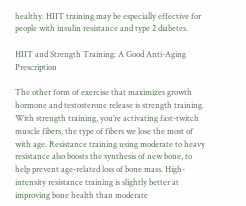healthy. HIIT training may be especially effective for people with insulin resistance and type 2 diabetes.

HIIT and Strength Training: A Good Anti-Aging Prescription

The other form of exercise that maximizes growth hormone and testosterone release is strength training. With strength training, you’re activating fast-twitch muscle fibers, the type of fibers we lose the most of with age. Resistance training using moderate to heavy resistance also boosts the synthesis of new bone, to help prevent age-related loss of bone mass. High-intensity resistance training is slightly better at improving bone health than moderate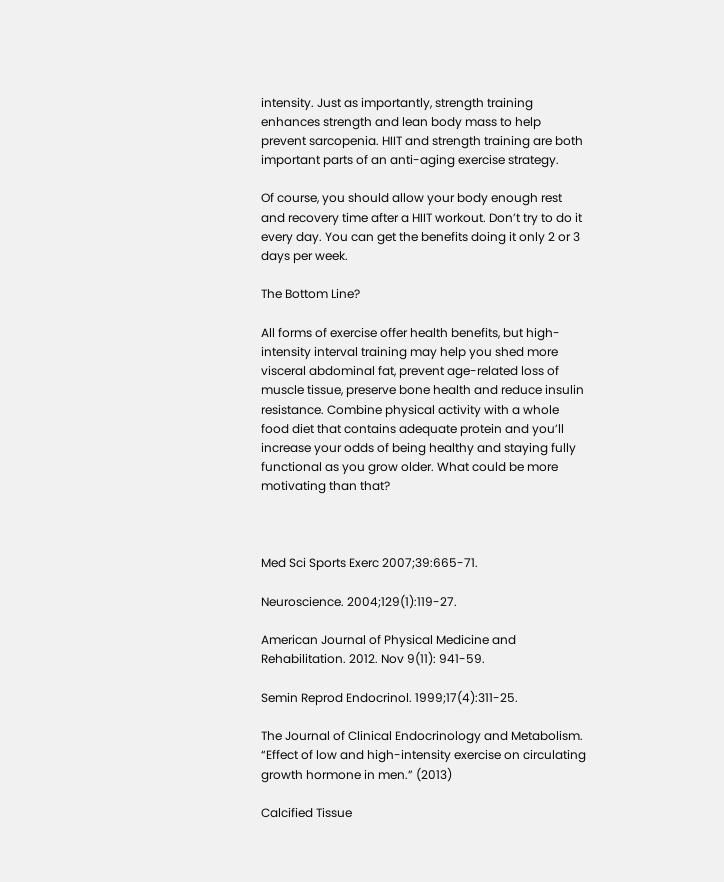intensity. Just as importantly, strength training enhances strength and lean body mass to help prevent sarcopenia. HIIT and strength training are both important parts of an anti-aging exercise strategy.

Of course, you should allow your body enough rest and recovery time after a HIIT workout. Don’t try to do it every day. You can get the benefits doing it only 2 or 3 days per week.

The Bottom Line?

All forms of exercise offer health benefits, but high-intensity interval training may help you shed more visceral abdominal fat, prevent age-related loss of muscle tissue, preserve bone health and reduce insulin resistance. Combine physical activity with a whole food diet that contains adequate protein and you’ll increase your odds of being healthy and staying fully functional as you grow older. What could be more motivating than that?



Med Sci Sports Exerc 2007;39:665-71.

Neuroscience. 2004;129(1):119-27.

American Journal of Physical Medicine and Rehabilitation. 2012. Nov 9(11): 941-59.

Semin Reprod Endocrinol. 1999;17(4):311-25.

The Journal of Clinical Endocrinology and Metabolism. “Effect of low and high-intensity exercise on circulating growth hormone in men.” (2013)

Calcified Tissue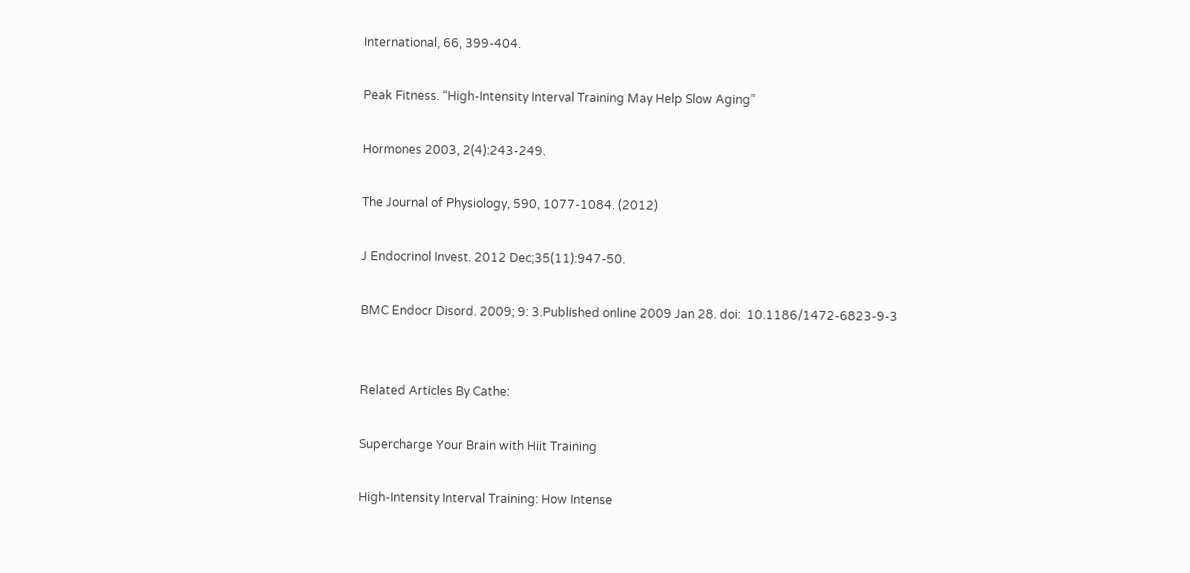International, 66, 399-404.

Peak Fitness. “High-Intensity Interval Training May Help Slow Aging”

Hormones 2003, 2(4):243-249.

The Journal of Physiology, 590, 1077-1084. (2012)

J Endocrinol Invest. 2012 Dec;35(11):947-50.

BMC Endocr Disord. 2009; 9: 3.Published online 2009 Jan 28. doi:  10.1186/1472-6823-9-3


Related Articles By Cathe:

Supercharge Your Brain with Hiit Training

High-Intensity Interval Training: How Intense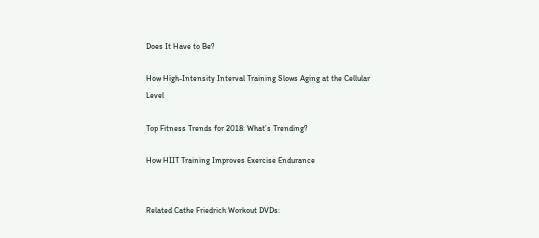Does It Have to Be?

How High-Intensity Interval Training Slows Aging at the Cellular Level

Top Fitness Trends for 2018: What’s Trending?

How HIIT Training Improves Exercise Endurance


Related Cathe Friedrich Workout DVDs: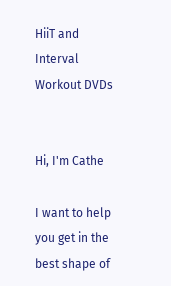HiiT and Interval Workout DVDs


Hi, I'm Cathe

I want to help you get in the best shape of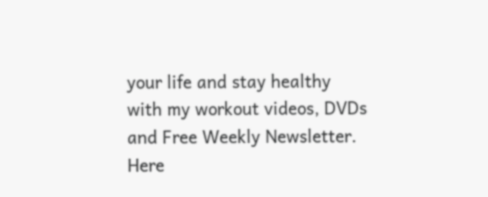your life and stay healthy with my workout videos, DVDs and Free Weekly Newsletter. Here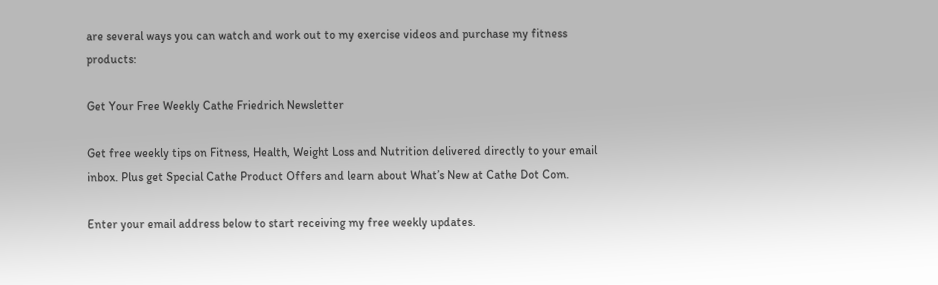are several ways you can watch and work out to my exercise videos and purchase my fitness products:

Get Your Free Weekly Cathe Friedrich Newsletter

Get free weekly tips on Fitness, Health, Weight Loss and Nutrition delivered directly to your email inbox. Plus get Special Cathe Product Offers and learn about What’s New at Cathe Dot Com.

Enter your email address below to start receiving my free weekly updates.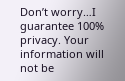Don’t worry…I guarantee 100% privacy. Your information will not be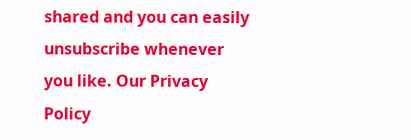shared and you can easily unsubscribe whenever you like. Our Privacy Policy